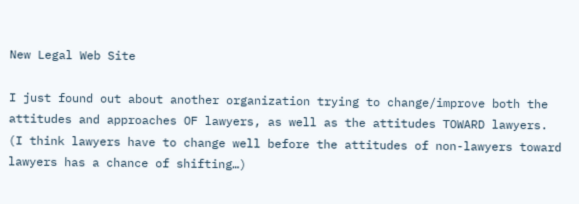New Legal Web Site

I just found out about another organization trying to change/improve both the attitudes and approaches OF lawyers, as well as the attitudes TOWARD lawyers. (I think lawyers have to change well before the attitudes of non-lawyers toward lawyers has a chance of shifting…)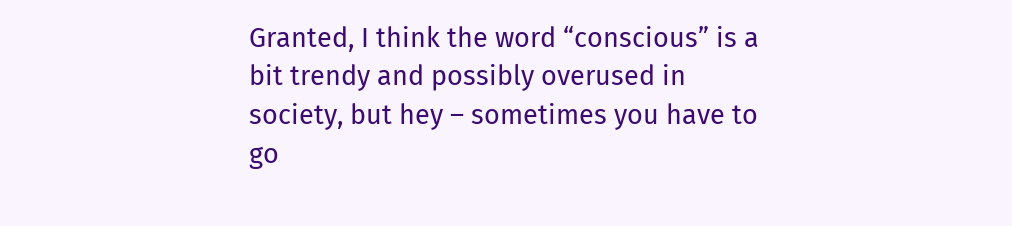Granted, I think the word “conscious” is a bit trendy and possibly overused in society, but hey – sometimes you have to go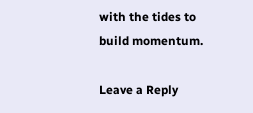with the tides to build momentum.

Leave a Reply